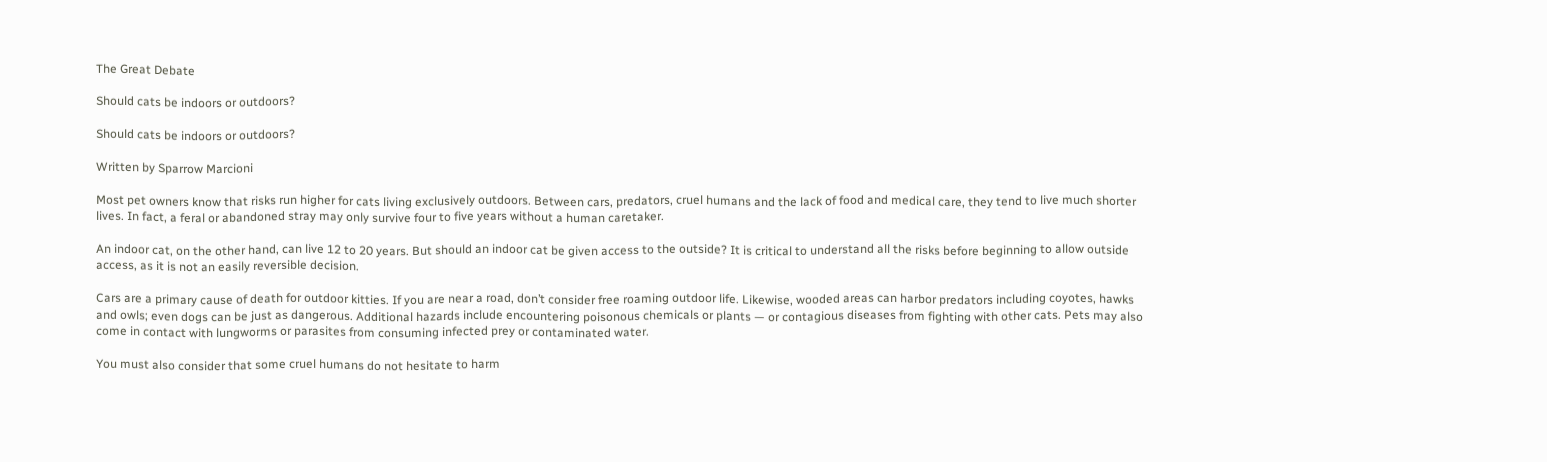The Great Debate

Should cats be indoors or outdoors?

Should cats be indoors or outdoors?

Written by Sparrow Marcioni

Most pet owners know that risks run higher for cats living exclusively outdoors. Between cars, predators, cruel humans and the lack of food and medical care, they tend to live much shorter lives. In fact, a feral or abandoned stray may only survive four to five years without a human caretaker.

An indoor cat, on the other hand, can live 12 to 20 years. But should an indoor cat be given access to the outside? It is critical to understand all the risks before beginning to allow outside access, as it is not an easily reversible decision.

Cars are a primary cause of death for outdoor kitties. If you are near a road, don’t consider free roaming outdoor life. Likewise, wooded areas can harbor predators including coyotes, hawks and owls; even dogs can be just as dangerous. Additional hazards include encountering poisonous chemicals or plants — or contagious diseases from fighting with other cats. Pets may also come in contact with lungworms or parasites from consuming infected prey or contaminated water.

You must also consider that some cruel humans do not hesitate to harm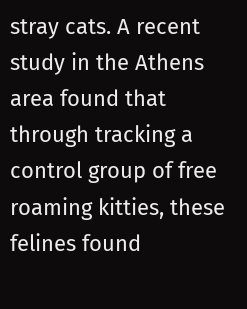stray cats. A recent study in the Athens area found that through tracking a control group of free roaming kitties, these felines found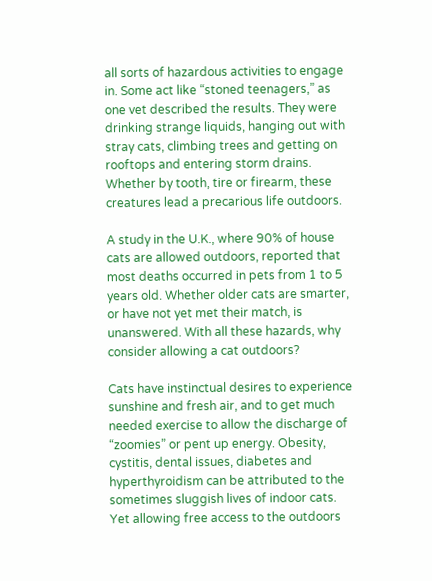all sorts of hazardous activities to engage in. Some act like “stoned teenagers,” as one vet described the results. They were drinking strange liquids, hanging out with stray cats, climbing trees and getting on rooftops and entering storm drains. Whether by tooth, tire or firearm, these creatures lead a precarious life outdoors.

A study in the U.K., where 90% of house cats are allowed outdoors, reported that most deaths occurred in pets from 1 to 5 years old. Whether older cats are smarter, or have not yet met their match, is unanswered. With all these hazards, why consider allowing a cat outdoors?

Cats have instinctual desires to experience sunshine and fresh air, and to get much needed exercise to allow the discharge of “zoomies” or pent up energy. Obesity, cystitis, dental issues, diabetes and hyperthyroidism can be attributed to the sometimes sluggish lives of indoor cats. Yet allowing free access to the outdoors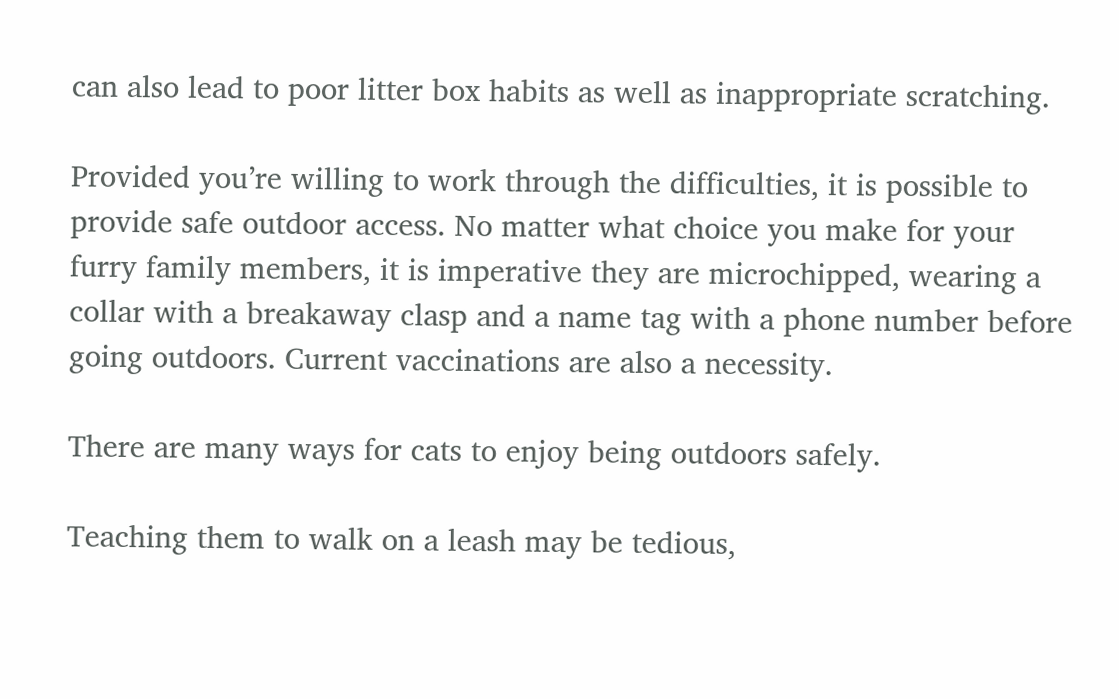can also lead to poor litter box habits as well as inappropriate scratching.

Provided you’re willing to work through the difficulties, it is possible to provide safe outdoor access. No matter what choice you make for your furry family members, it is imperative they are microchipped, wearing a collar with a breakaway clasp and a name tag with a phone number before going outdoors. Current vaccinations are also a necessity.

There are many ways for cats to enjoy being outdoors safely.

Teaching them to walk on a leash may be tedious,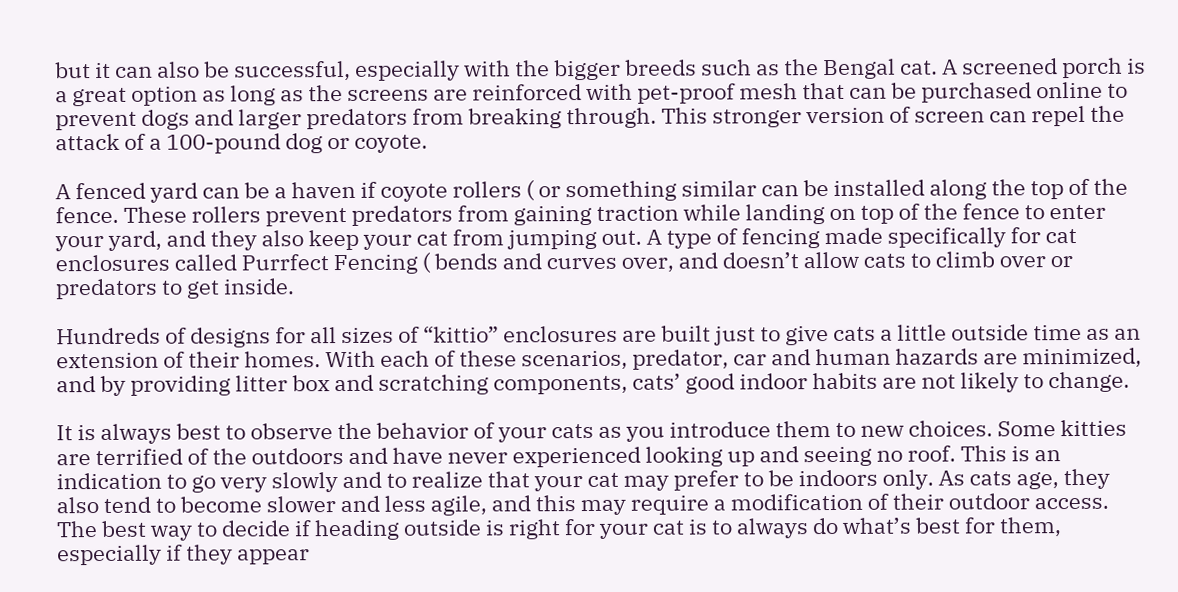but it can also be successful, especially with the bigger breeds such as the Bengal cat. A screened porch is a great option as long as the screens are reinforced with pet-proof mesh that can be purchased online to prevent dogs and larger predators from breaking through. This stronger version of screen can repel the attack of a 100-pound dog or coyote.

A fenced yard can be a haven if coyote rollers ( or something similar can be installed along the top of the fence. These rollers prevent predators from gaining traction while landing on top of the fence to enter your yard, and they also keep your cat from jumping out. A type of fencing made specifically for cat enclosures called Purrfect Fencing ( bends and curves over, and doesn’t allow cats to climb over or predators to get inside.

Hundreds of designs for all sizes of “kittio” enclosures are built just to give cats a little outside time as an extension of their homes. With each of these scenarios, predator, car and human hazards are minimized, and by providing litter box and scratching components, cats’ good indoor habits are not likely to change.

It is always best to observe the behavior of your cats as you introduce them to new choices. Some kitties are terrified of the outdoors and have never experienced looking up and seeing no roof. This is an indication to go very slowly and to realize that your cat may prefer to be indoors only. As cats age, they also tend to become slower and less agile, and this may require a modification of their outdoor access. The best way to decide if heading outside is right for your cat is to always do what’s best for them, especially if they appear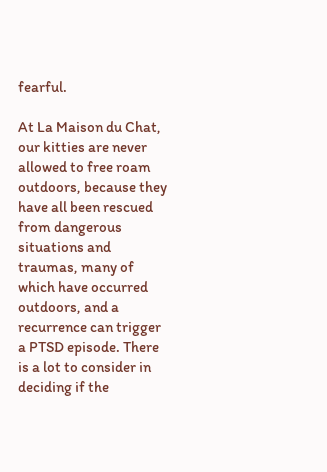fearful.

At La Maison du Chat, our kitties are never allowed to free roam outdoors, because they have all been rescued from dangerous situations and traumas, many of which have occurred outdoors, and a recurrence can trigger a PTSD episode. There is a lot to consider in deciding if the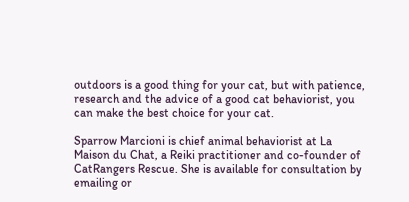outdoors is a good thing for your cat, but with patience, research and the advice of a good cat behaviorist, you can make the best choice for your cat.

Sparrow Marcioni is chief animal behaviorist at La Maison du Chat, a Reiki practitioner and co-founder of CatRangers Rescue. She is available for consultation by emailing or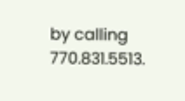by calling 770.831.5513.